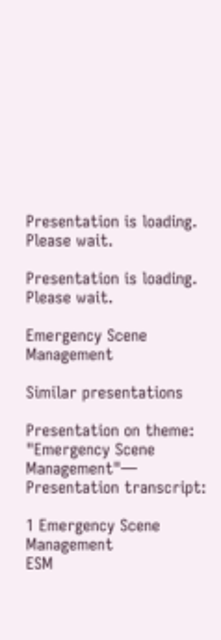Presentation is loading. Please wait.

Presentation is loading. Please wait.

Emergency Scene Management

Similar presentations

Presentation on theme: "Emergency Scene Management"— Presentation transcript:

1 Emergency Scene Management
ESM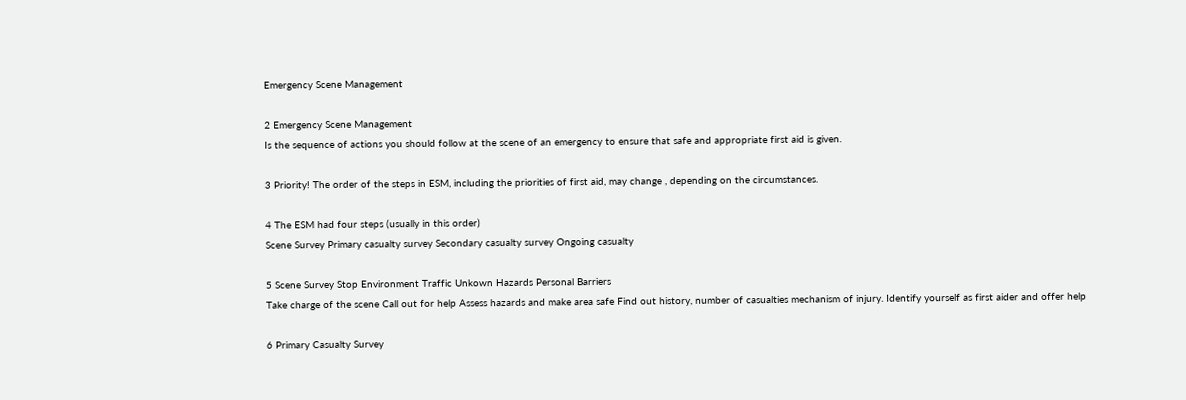Emergency Scene Management

2 Emergency Scene Management
Is the sequence of actions you should follow at the scene of an emergency to ensure that safe and appropriate first aid is given.

3 Priority! The order of the steps in ESM, including the priorities of first aid, may change , depending on the circumstances.

4 The ESM had four steps (usually in this order)
Scene Survey Primary casualty survey Secondary casualty survey Ongoing casualty

5 Scene Survey Stop Environment Traffic Unkown Hazards Personal Barriers
Take charge of the scene Call out for help Assess hazards and make area safe Find out history, number of casualties mechanism of injury. Identify yourself as first aider and offer help

6 Primary Casualty Survey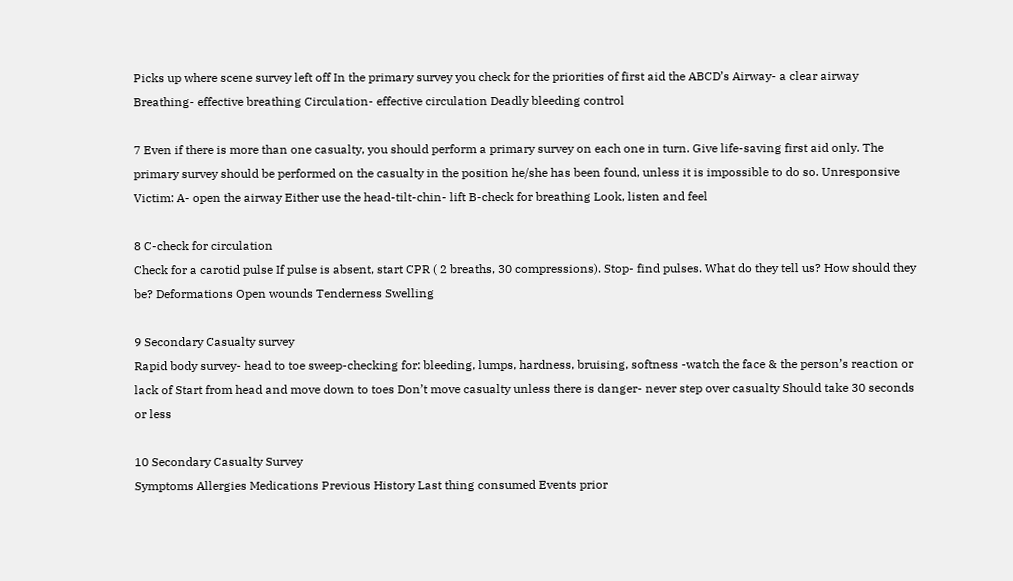Picks up where scene survey left off In the primary survey you check for the priorities of first aid the ABCD’s Airway- a clear airway Breathing- effective breathing Circulation- effective circulation Deadly bleeding control

7 Even if there is more than one casualty, you should perform a primary survey on each one in turn. Give life-saving first aid only. The primary survey should be performed on the casualty in the position he/she has been found, unless it is impossible to do so. Unresponsive Victim: A- open the airway Either use the head-tilt-chin- lift B-check for breathing Look, listen and feel

8 C-check for circulation
Check for a carotid pulse If pulse is absent, start CPR ( 2 breaths, 30 compressions). Stop- find pulses. What do they tell us? How should they be? Deformations Open wounds Tenderness Swelling

9 Secondary Casualty survey
Rapid body survey- head to toe sweep-checking for: bleeding, lumps, hardness, bruising, softness -watch the face & the person’s reaction or lack of Start from head and move down to toes Don’t move casualty unless there is danger- never step over casualty Should take 30 seconds or less

10 Secondary Casualty Survey
Symptoms Allergies Medications Previous History Last thing consumed Events prior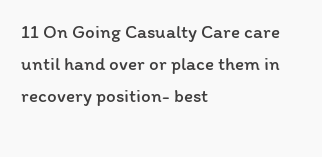11 On Going Casualty Care care until hand over or place them in recovery position- best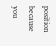position because you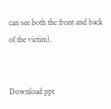can see both the front and back of the victim).


Download ppt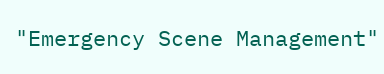"Emergency Scene Management"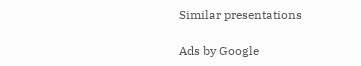Similar presentations

Ads by Google